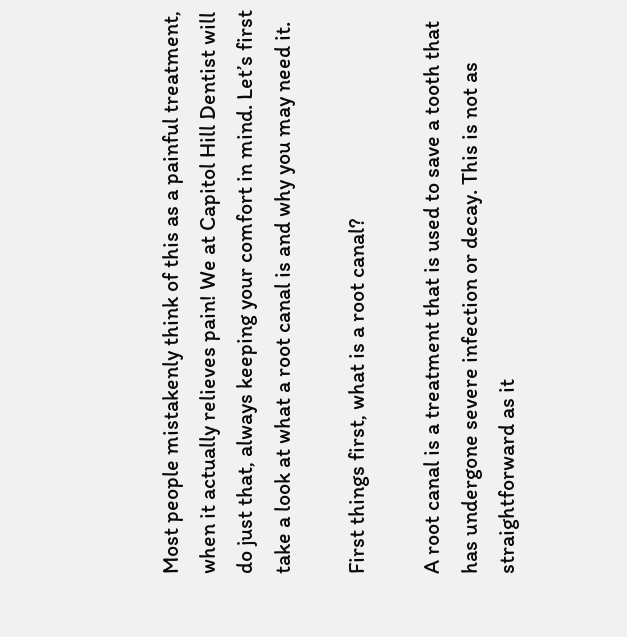Most people mistakenly think of this as a painful treatment, when it actually relieves pain! We at Capitol Hill Dentist will do just that, always keeping your comfort in mind. Let’s first take a look at what a root canal is and why you may need it.

First things first, what is a root canal?

A root canal is a treatment that is used to save a tooth that has undergone severe infection or decay. This is not as straightforward as it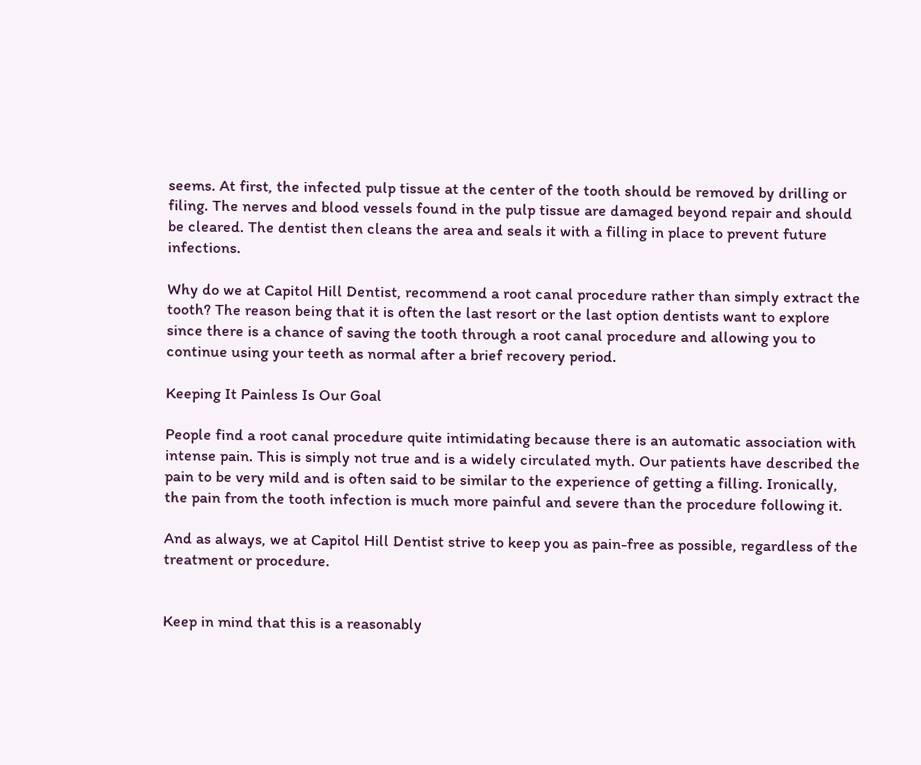seems. At first, the infected pulp tissue at the center of the tooth should be removed by drilling or filing. The nerves and blood vessels found in the pulp tissue are damaged beyond repair and should be cleared. The dentist then cleans the area and seals it with a filling in place to prevent future infections.

Why do we at Capitol Hill Dentist, recommend a root canal procedure rather than simply extract the tooth? The reason being that it is often the last resort or the last option dentists want to explore since there is a chance of saving the tooth through a root canal procedure and allowing you to continue using your teeth as normal after a brief recovery period.

Keeping It Painless Is Our Goal

People find a root canal procedure quite intimidating because there is an automatic association with intense pain. This is simply not true and is a widely circulated myth. Our patients have described the pain to be very mild and is often said to be similar to the experience of getting a filling. Ironically, the pain from the tooth infection is much more painful and severe than the procedure following it.

And as always, we at Capitol Hill Dentist strive to keep you as pain-free as possible, regardless of the treatment or procedure.


Keep in mind that this is a reasonably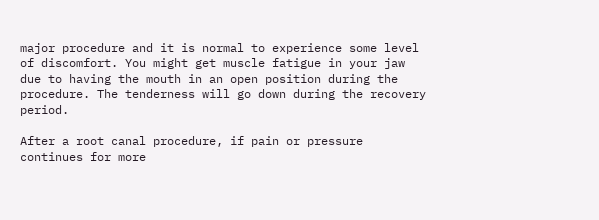major procedure and it is normal to experience some level of discomfort. You might get muscle fatigue in your jaw due to having the mouth in an open position during the procedure. The tenderness will go down during the recovery period.

After a root canal procedure, if pain or pressure continues for more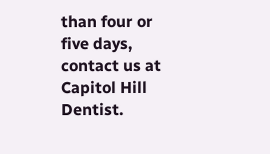than four or five days, contact us at Capitol Hill Dentist.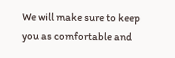We will make sure to keep you as comfortable and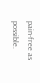pain-free as possible.